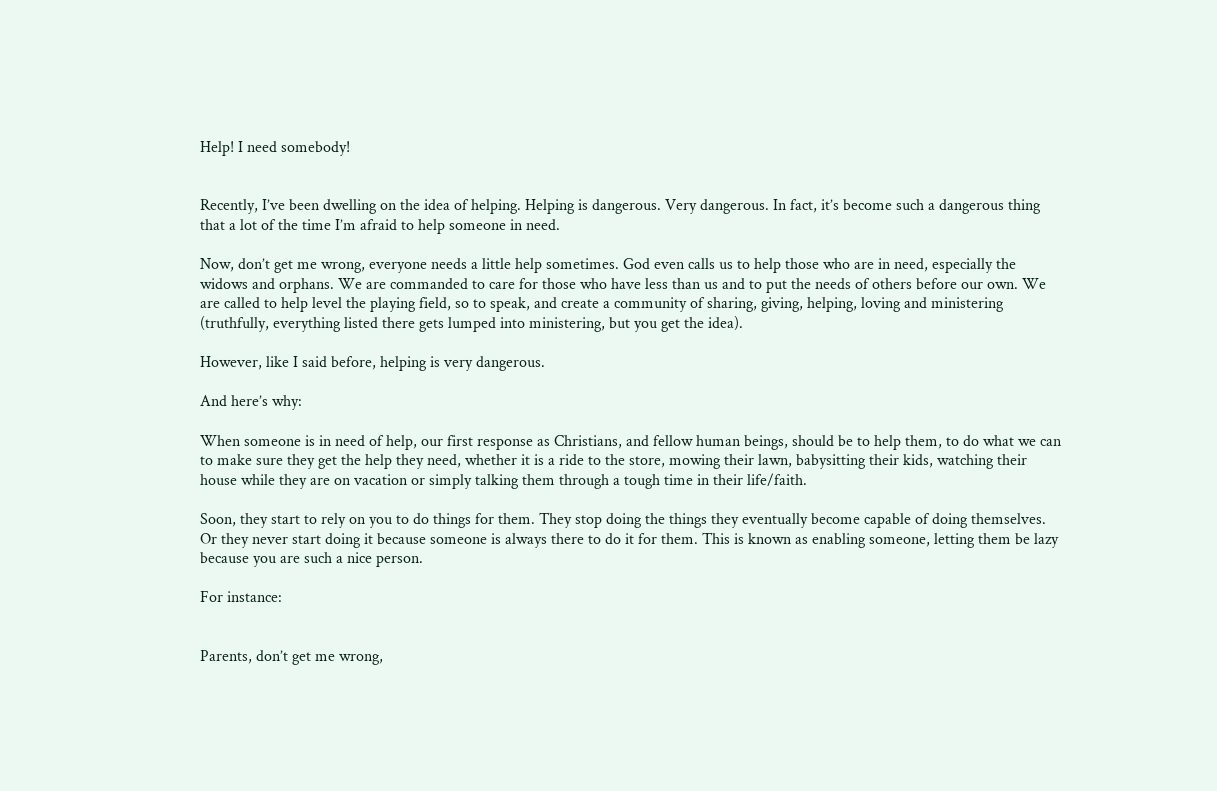Help! I need somebody!


Recently, I’ve been dwelling on the idea of helping. Helping is dangerous. Very dangerous. In fact, it’s become such a dangerous thing that a lot of the time I’m afraid to help someone in need.

Now, don’t get me wrong, everyone needs a little help sometimes. God even calls us to help those who are in need, especially the widows and orphans. We are commanded to care for those who have less than us and to put the needs of others before our own. We are called to help level the playing field, so to speak, and create a community of sharing, giving, helping, loving and ministering (truthfully, everything listed there gets lumped into ministering, but you get the idea).

However, like I said before, helping is very dangerous.

And here’s why:

When someone is in need of help, our first response as Christians, and fellow human beings, should be to help them, to do what we can to make sure they get the help they need, whether it is a ride to the store, mowing their lawn, babysitting their kids, watching their house while they are on vacation or simply talking them through a tough time in their life/faith.

Soon, they start to rely on you to do things for them. They stop doing the things they eventually become capable of doing themselves. Or they never start doing it because someone is always there to do it for them. This is known as enabling someone, letting them be lazy because you are such a nice person.

For instance:


Parents, don’t get me wrong,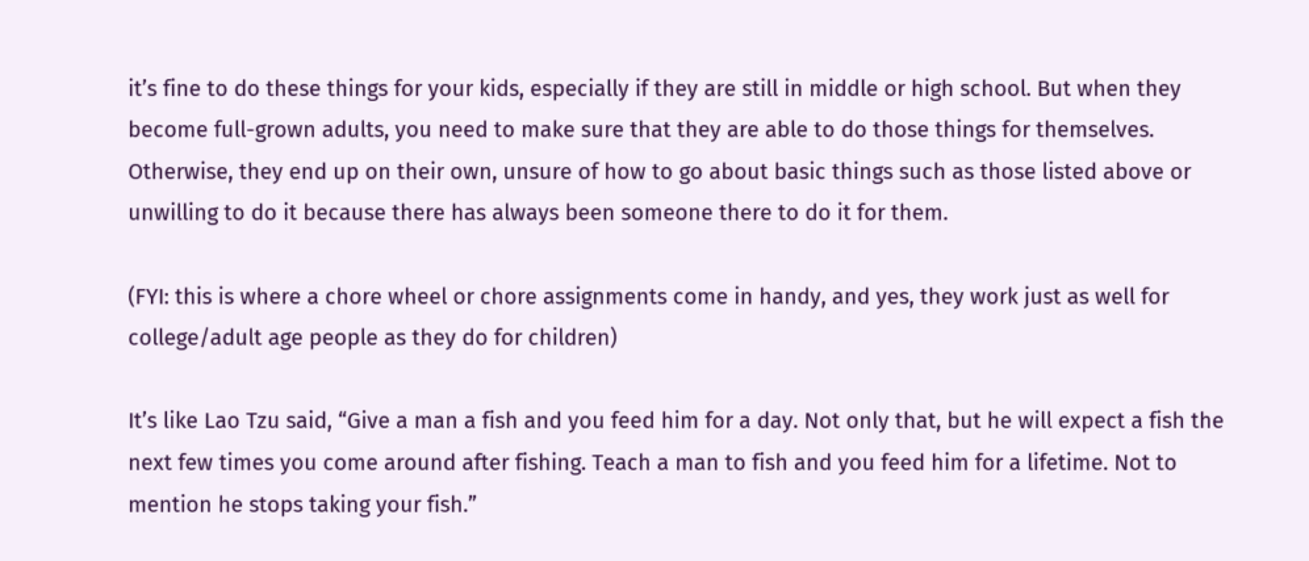it’s fine to do these things for your kids, especially if they are still in middle or high school. But when they become full-grown adults, you need to make sure that they are able to do those things for themselves. Otherwise, they end up on their own, unsure of how to go about basic things such as those listed above or unwilling to do it because there has always been someone there to do it for them.

(FYI: this is where a chore wheel or chore assignments come in handy, and yes, they work just as well for college/adult age people as they do for children)

It’s like Lao Tzu said, “Give a man a fish and you feed him for a day. Not only that, but he will expect a fish the next few times you come around after fishing. Teach a man to fish and you feed him for a lifetime. Not to mention he stops taking your fish.”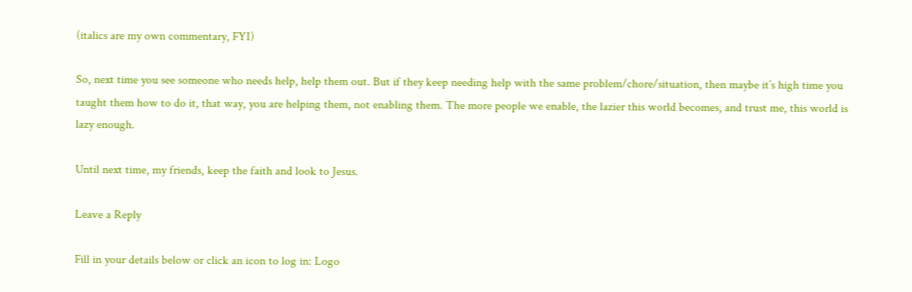(italics are my own commentary, FYI)

So, next time you see someone who needs help, help them out. But if they keep needing help with the same problem/chore/situation, then maybe it’s high time you taught them how to do it, that way, you are helping them, not enabling them. The more people we enable, the lazier this world becomes, and trust me, this world is lazy enough.

Until next time, my friends, keep the faith and look to Jesus.

Leave a Reply

Fill in your details below or click an icon to log in: Logo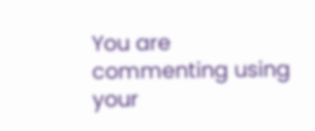You are commenting using your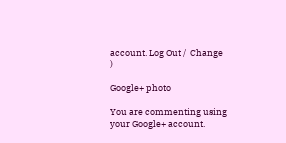account. Log Out /  Change )

Google+ photo

You are commenting using your Google+ account.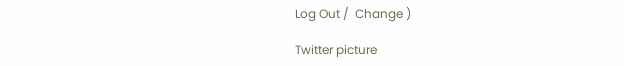Log Out /  Change )

Twitter picture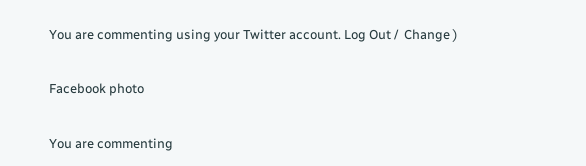You are commenting using your Twitter account. Log Out /  Change )

Facebook photo

You are commenting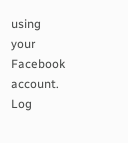using your Facebook account. Log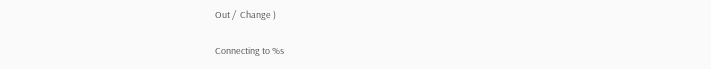Out /  Change )

Connecting to %s